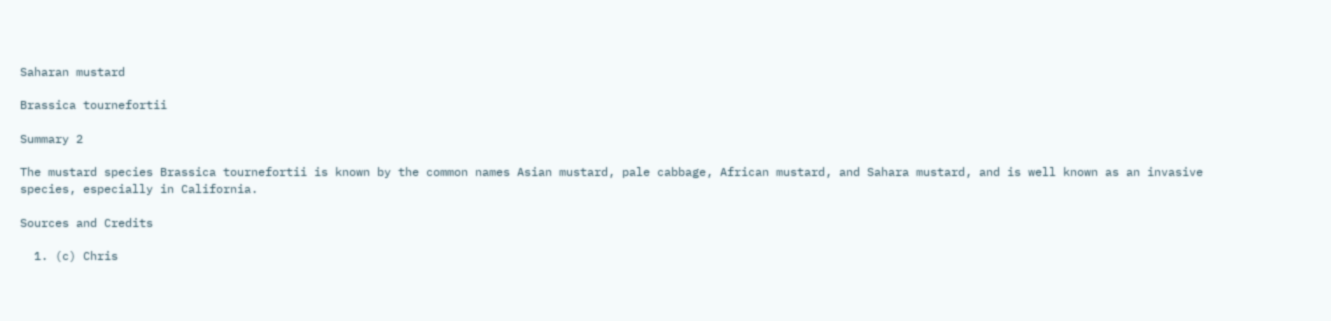Saharan mustard

Brassica tournefortii

Summary 2

The mustard species Brassica tournefortii is known by the common names Asian mustard, pale cabbage, African mustard, and Sahara mustard, and is well known as an invasive species, especially in California.

Sources and Credits

  1. (c) Chris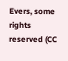Evers, some rights reserved (CC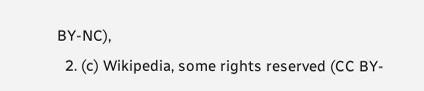BY-NC),
  2. (c) Wikipedia, some rights reserved (CC BY-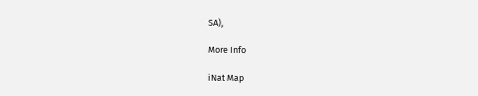SA),

More Info

iNat Map